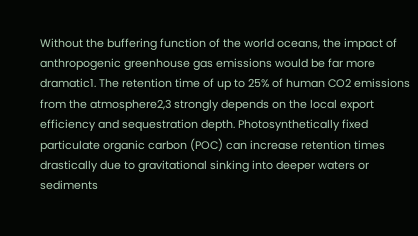Without the buffering function of the world oceans, the impact of anthropogenic greenhouse gas emissions would be far more dramatic1. The retention time of up to 25% of human CO2 emissions from the atmosphere2,3 strongly depends on the local export efficiency and sequestration depth. Photosynthetically fixed particulate organic carbon (POC) can increase retention times drastically due to gravitational sinking into deeper waters or sediments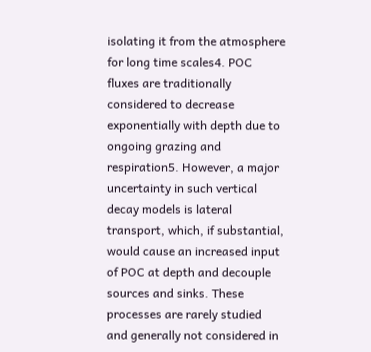isolating it from the atmosphere for long time scales4. POC fluxes are traditionally considered to decrease exponentially with depth due to ongoing grazing and respiration5. However, a major uncertainty in such vertical decay models is lateral transport, which, if substantial, would cause an increased input of POC at depth and decouple sources and sinks. These processes are rarely studied and generally not considered in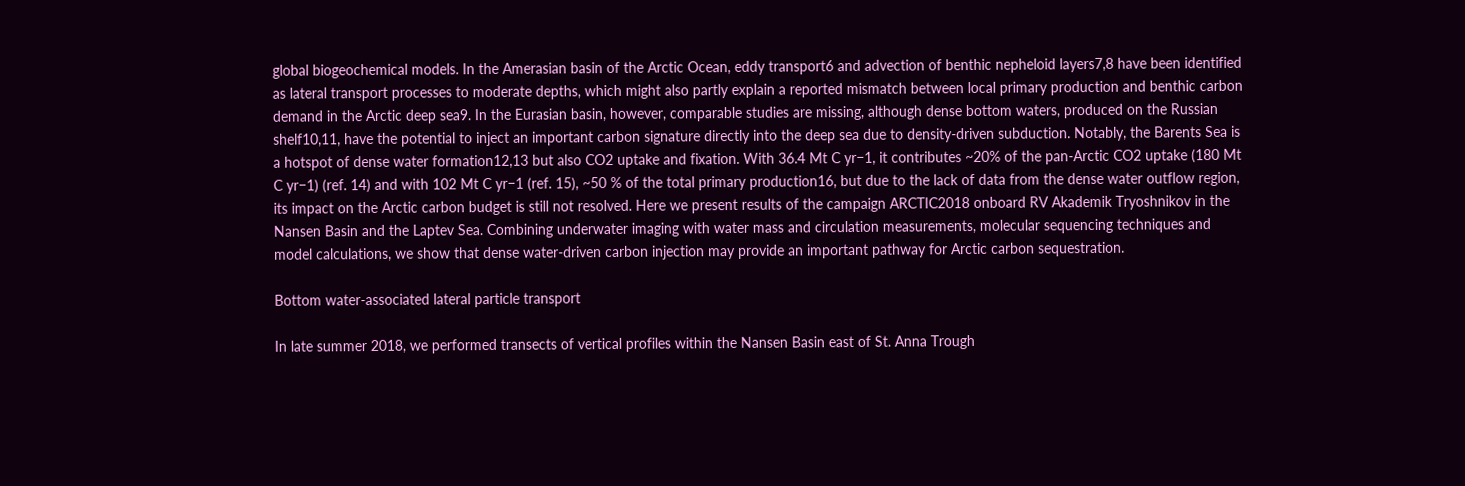global biogeochemical models. In the Amerasian basin of the Arctic Ocean, eddy transport6 and advection of benthic nepheloid layers7,8 have been identified as lateral transport processes to moderate depths, which might also partly explain a reported mismatch between local primary production and benthic carbon demand in the Arctic deep sea9. In the Eurasian basin, however, comparable studies are missing, although dense bottom waters, produced on the Russian shelf10,11, have the potential to inject an important carbon signature directly into the deep sea due to density-driven subduction. Notably, the Barents Sea is a hotspot of dense water formation12,13 but also CO2 uptake and fixation. With 36.4 Mt C yr−1, it contributes ~20% of the pan-Arctic CO2 uptake (180 Mt C yr−1) (ref. 14) and with 102 Mt C yr−1 (ref. 15), ~50 % of the total primary production16, but due to the lack of data from the dense water outflow region, its impact on the Arctic carbon budget is still not resolved. Here we present results of the campaign ARCTIC2018 onboard RV Akademik Tryoshnikov in the Nansen Basin and the Laptev Sea. Combining underwater imaging with water mass and circulation measurements, molecular sequencing techniques and model calculations, we show that dense water-driven carbon injection may provide an important pathway for Arctic carbon sequestration.

Bottom water-associated lateral particle transport

In late summer 2018, we performed transects of vertical profiles within the Nansen Basin east of St. Anna Trough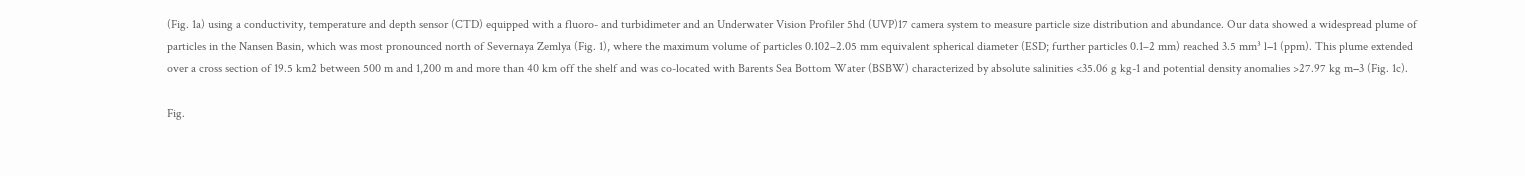(Fig. 1a) using a conductivity, temperature and depth sensor (CTD) equipped with a fluoro- and turbidimeter and an Underwater Vision Profiler 5hd (UVP)17 camera system to measure particle size distribution and abundance. Our data showed a widespread plume of particles in the Nansen Basin, which was most pronounced north of Severnaya Zemlya (Fig. 1), where the maximum volume of particles 0.102–2.05 mm equivalent spherical diameter (ESD; further particles 0.1–2 mm) reached 3.5 mm³ l−1 (ppm). This plume extended over a cross section of 19.5 km2 between 500 m and 1,200 m and more than 40 km off the shelf and was co-located with Barents Sea Bottom Water (BSBW) characterized by absolute salinities <35.06 g kg-1 and potential density anomalies >27.97 kg m−3 (Fig. 1c).

Fig.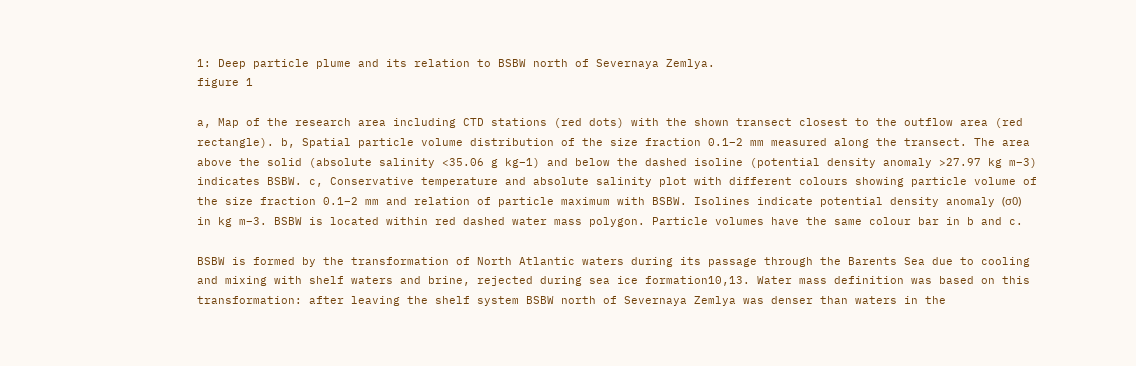1: Deep particle plume and its relation to BSBW north of Severnaya Zemlya.
figure 1

a, Map of the research area including CTD stations (red dots) with the shown transect closest to the outflow area (red rectangle). b, Spatial particle volume distribution of the size fraction 0.1–2 mm measured along the transect. The area above the solid (absolute salinity <35.06 g kg−1) and below the dashed isoline (potential density anomaly >27.97 kg m−3) indicates BSBW. c, Conservative temperature and absolute salinity plot with different colours showing particle volume of the size fraction 0.1–2 mm and relation of particle maximum with BSBW. Isolines indicate potential density anomaly (σ0) in kg m−3. BSBW is located within red dashed water mass polygon. Particle volumes have the same colour bar in b and c.

BSBW is formed by the transformation of North Atlantic waters during its passage through the Barents Sea due to cooling and mixing with shelf waters and brine, rejected during sea ice formation10,13. Water mass definition was based on this transformation: after leaving the shelf system BSBW north of Severnaya Zemlya was denser than waters in the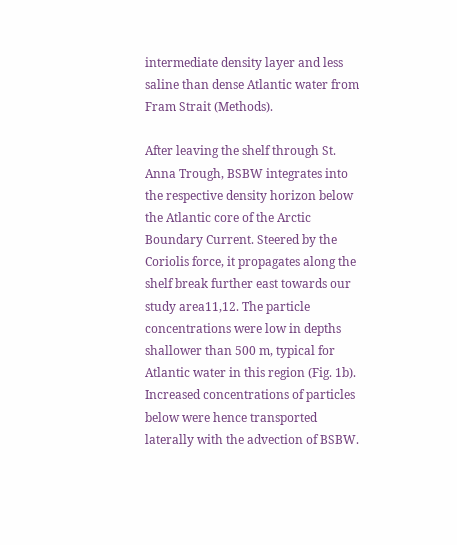intermediate density layer and less saline than dense Atlantic water from Fram Strait (Methods).

After leaving the shelf through St. Anna Trough, BSBW integrates into the respective density horizon below the Atlantic core of the Arctic Boundary Current. Steered by the Coriolis force, it propagates along the shelf break further east towards our study area11,12. The particle concentrations were low in depths shallower than 500 m, typical for Atlantic water in this region (Fig. 1b). Increased concentrations of particles below were hence transported laterally with the advection of BSBW.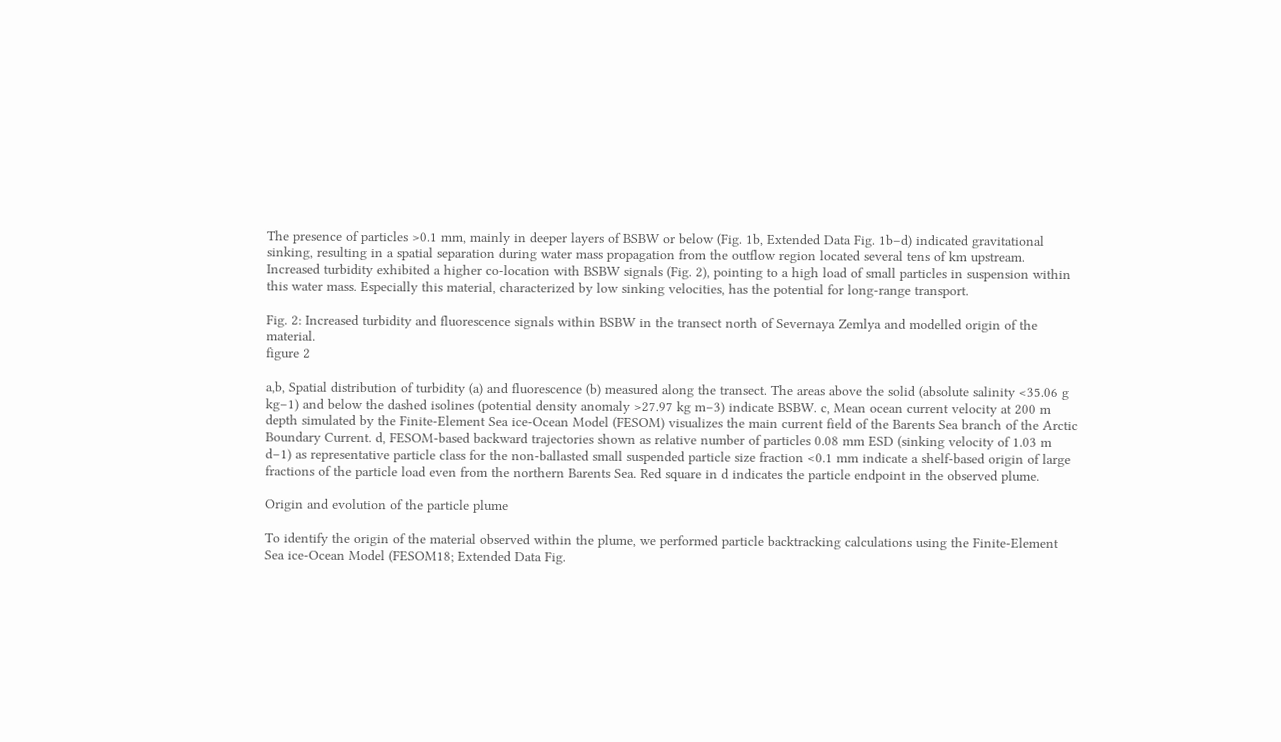The presence of particles >0.1 mm, mainly in deeper layers of BSBW or below (Fig. 1b, Extended Data Fig. 1b–d) indicated gravitational sinking, resulting in a spatial separation during water mass propagation from the outflow region located several tens of km upstream. Increased turbidity exhibited a higher co-location with BSBW signals (Fig. 2), pointing to a high load of small particles in suspension within this water mass. Especially this material, characterized by low sinking velocities, has the potential for long-range transport.

Fig. 2: Increased turbidity and fluorescence signals within BSBW in the transect north of Severnaya Zemlya and modelled origin of the material.
figure 2

a,b, Spatial distribution of turbidity (a) and fluorescence (b) measured along the transect. The areas above the solid (absolute salinity <35.06 g kg−1) and below the dashed isolines (potential density anomaly >27.97 kg m−3) indicate BSBW. c, Mean ocean current velocity at 200 m depth simulated by the Finite-Element Sea ice-Ocean Model (FESOM) visualizes the main current field of the Barents Sea branch of the Arctic Boundary Current. d, FESOM-based backward trajectories shown as relative number of particles 0.08 mm ESD (sinking velocity of 1.03 m d−1) as representative particle class for the non-ballasted small suspended particle size fraction <0.1 mm indicate a shelf-based origin of large fractions of the particle load even from the northern Barents Sea. Red square in d indicates the particle endpoint in the observed plume.

Origin and evolution of the particle plume

To identify the origin of the material observed within the plume, we performed particle backtracking calculations using the Finite-Element Sea ice-Ocean Model (FESOM18; Extended Data Fig.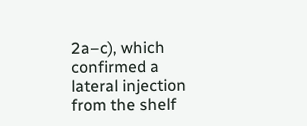2a–c), which confirmed a lateral injection from the shelf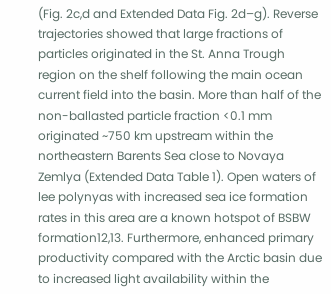(Fig. 2c,d and Extended Data Fig. 2d–g). Reverse trajectories showed that large fractions of particles originated in the St. Anna Trough region on the shelf following the main ocean current field into the basin. More than half of the non-ballasted particle fraction <0.1 mm originated ~750 km upstream within the northeastern Barents Sea close to Novaya Zemlya (Extended Data Table 1). Open waters of lee polynyas with increased sea ice formation rates in this area are a known hotspot of BSBW formation12,13. Furthermore, enhanced primary productivity compared with the Arctic basin due to increased light availability within the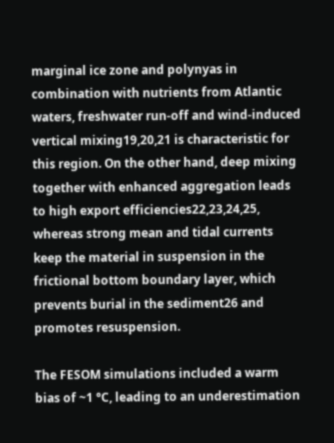marginal ice zone and polynyas in combination with nutrients from Atlantic waters, freshwater run-off and wind-induced vertical mixing19,20,21 is characteristic for this region. On the other hand, deep mixing together with enhanced aggregation leads to high export efficiencies22,23,24,25, whereas strong mean and tidal currents keep the material in suspension in the frictional bottom boundary layer, which prevents burial in the sediment26 and promotes resuspension.

The FESOM simulations included a warm bias of ~1 °C, leading to an underestimation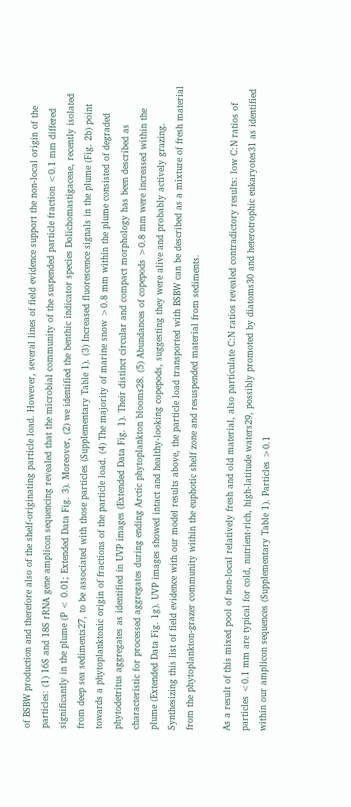of BSBW production and therefore also of the shelf-originating particle load. However, several lines of field evidence support the non-local origin of the particles: (1) 16S and 18S rRNA gene amplicon sequencing revealed that the microbial community of the suspended particle fraction <0.1 mm differed significantly in the plume (P < 0.01; Extended Data Fig. 3). Moreover, (2) we identified the benthic indicator species Dolichomastigaceae, recently isolated from deep sea sediments27, to be associated with those particles (Supplementary Table 1). (3) Increased fluorescence signals in the plume (Fig. 2b) point towards a phytoplanktonic origin of fractions of the particle load. (4) The majority of marine snow >0.8 mm within the plume consisted of degraded phytodetritus aggregates as identified in UVP images (Extended Data Fig. 1). Their distinct circular and compact morphology has been described as characteristic for processed aggregates during ending Arctic phytoplankton blooms28. (5) Abundances of copepods >0.8 mm were increased within the plume (Extended Data Fig. 1g). UVP images showed intact and healthy-looking copepods, suggesting they were alive and probably actively grazing. Synthesizing this list of field evidence with our model results above, the particle load transported with BSBW can be described as a mixture of fresh material from the phytoplankton-grazer community within the euphotic shelf zone and resuspended material from sediments.

As a result of this mixed pool of non-local relatively fresh and old material, also particulate C:N ratios revealed contradictory results: low C:N ratios of particles <0.1 mm are typical for cold, nutrient-rich, high-latitude waters29, possibly promoted by diatoms30 and heterotrophic eukaryotes31 as identified within our amplicon sequences (Supplementary Table 1). Particles >0.1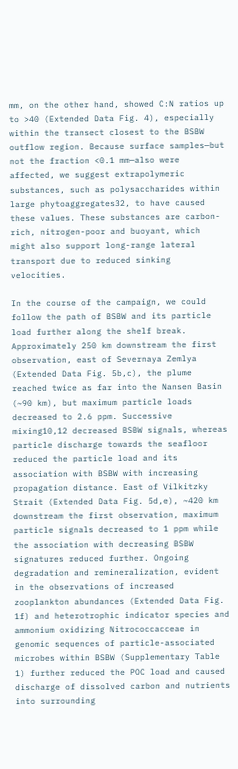mm, on the other hand, showed C:N ratios up to >40 (Extended Data Fig. 4), especially within the transect closest to the BSBW outflow region. Because surface samples—but not the fraction <0.1 mm—also were affected, we suggest extrapolymeric substances, such as polysaccharides within large phytoaggregates32, to have caused these values. These substances are carbon-rich, nitrogen-poor and buoyant, which might also support long-range lateral transport due to reduced sinking velocities.

In the course of the campaign, we could follow the path of BSBW and its particle load further along the shelf break. Approximately 250 km downstream the first observation, east of Severnaya Zemlya (Extended Data Fig. 5b,c), the plume reached twice as far into the Nansen Basin (~90 km), but maximum particle loads decreased to 2.6 ppm. Successive mixing10,12 decreased BSBW signals, whereas particle discharge towards the seafloor reduced the particle load and its association with BSBW with increasing propagation distance. East of Vilkitzky Strait (Extended Data Fig. 5d,e), ~420 km downstream the first observation, maximum particle signals decreased to 1 ppm while the association with decreasing BSBW signatures reduced further. Ongoing degradation and remineralization, evident in the observations of increased zooplankton abundances (Extended Data Fig. 1f) and heterotrophic indicator species and ammonium oxidizing Nitrococcacceae in genomic sequences of particle-associated microbes within BSBW (Supplementary Table 1) further reduced the POC load and caused discharge of dissolved carbon and nutrients into surrounding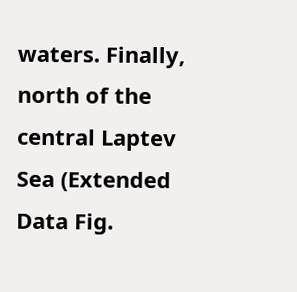waters. Finally, north of the central Laptev Sea (Extended Data Fig.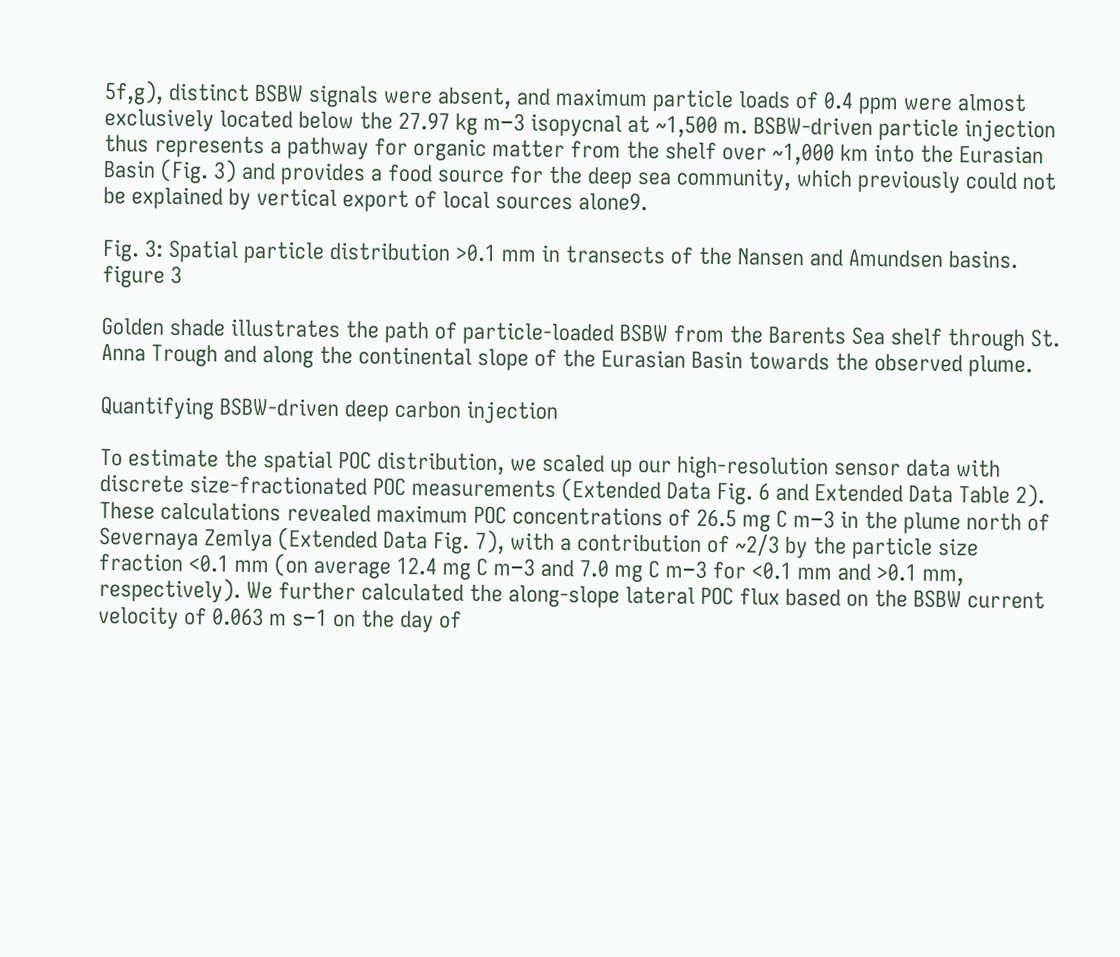5f,g), distinct BSBW signals were absent, and maximum particle loads of 0.4 ppm were almost exclusively located below the 27.97 kg m−3 isopycnal at ~1,500 m. BSBW-driven particle injection thus represents a pathway for organic matter from the shelf over ~1,000 km into the Eurasian Basin (Fig. 3) and provides a food source for the deep sea community, which previously could not be explained by vertical export of local sources alone9.

Fig. 3: Spatial particle distribution >0.1 mm in transects of the Nansen and Amundsen basins.
figure 3

Golden shade illustrates the path of particle-loaded BSBW from the Barents Sea shelf through St. Anna Trough and along the continental slope of the Eurasian Basin towards the observed plume.

Quantifying BSBW-driven deep carbon injection

To estimate the spatial POC distribution, we scaled up our high-resolution sensor data with discrete size-fractionated POC measurements (Extended Data Fig. 6 and Extended Data Table 2). These calculations revealed maximum POC concentrations of 26.5 mg C m−3 in the plume north of Severnaya Zemlya (Extended Data Fig. 7), with a contribution of ~2/3 by the particle size fraction <0.1 mm (on average 12.4 mg C m−3 and 7.0 mg C m−3 for <0.1 mm and >0.1 mm, respectively). We further calculated the along-slope lateral POC flux based on the BSBW current velocity of 0.063 m s−1 on the day of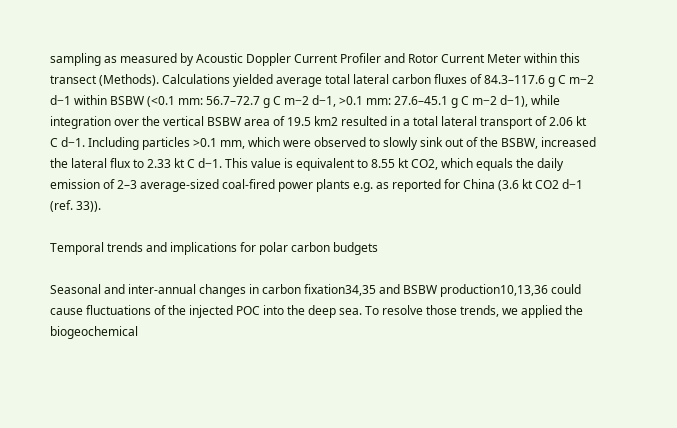sampling as measured by Acoustic Doppler Current Profiler and Rotor Current Meter within this transect (Methods). Calculations yielded average total lateral carbon fluxes of 84.3–117.6 g C m−2 d−1 within BSBW (<0.1 mm: 56.7–72.7 g C m−2 d−1, >0.1 mm: 27.6–45.1 g C m−2 d−1), while integration over the vertical BSBW area of 19.5 km2 resulted in a total lateral transport of 2.06 kt C d−1. Including particles >0.1 mm, which were observed to slowly sink out of the BSBW, increased the lateral flux to 2.33 kt C d−1. This value is equivalent to 8.55 kt CO2, which equals the daily emission of 2–3 average-sized coal-fired power plants e.g. as reported for China (3.6 kt CO2 d−1 (ref. 33)).

Temporal trends and implications for polar carbon budgets

Seasonal and inter-annual changes in carbon fixation34,35 and BSBW production10,13,36 could cause fluctuations of the injected POC into the deep sea. To resolve those trends, we applied the biogeochemical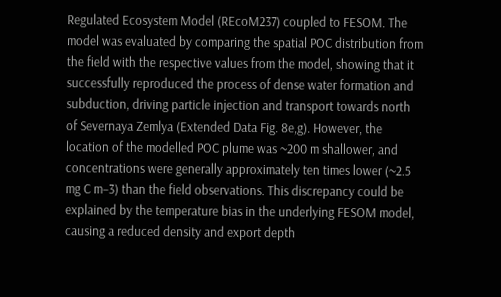Regulated Ecosystem Model (REcoM237) coupled to FESOM. The model was evaluated by comparing the spatial POC distribution from the field with the respective values from the model, showing that it successfully reproduced the process of dense water formation and subduction, driving particle injection and transport towards north of Severnaya Zemlya (Extended Data Fig. 8e,g). However, the location of the modelled POC plume was ~200 m shallower, and concentrations were generally approximately ten times lower (~2.5 mg C m−3) than the field observations. This discrepancy could be explained by the temperature bias in the underlying FESOM model, causing a reduced density and export depth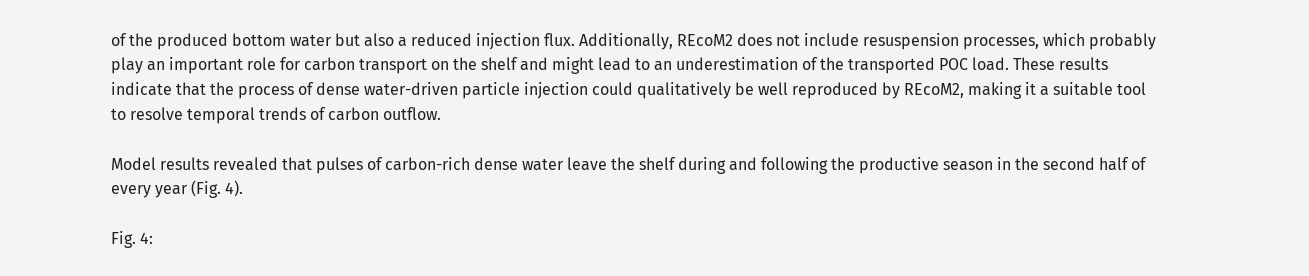of the produced bottom water but also a reduced injection flux. Additionally, REcoM2 does not include resuspension processes, which probably play an important role for carbon transport on the shelf and might lead to an underestimation of the transported POC load. These results indicate that the process of dense water-driven particle injection could qualitatively be well reproduced by REcoM2, making it a suitable tool to resolve temporal trends of carbon outflow.

Model results revealed that pulses of carbon-rich dense water leave the shelf during and following the productive season in the second half of every year (Fig. 4).

Fig. 4: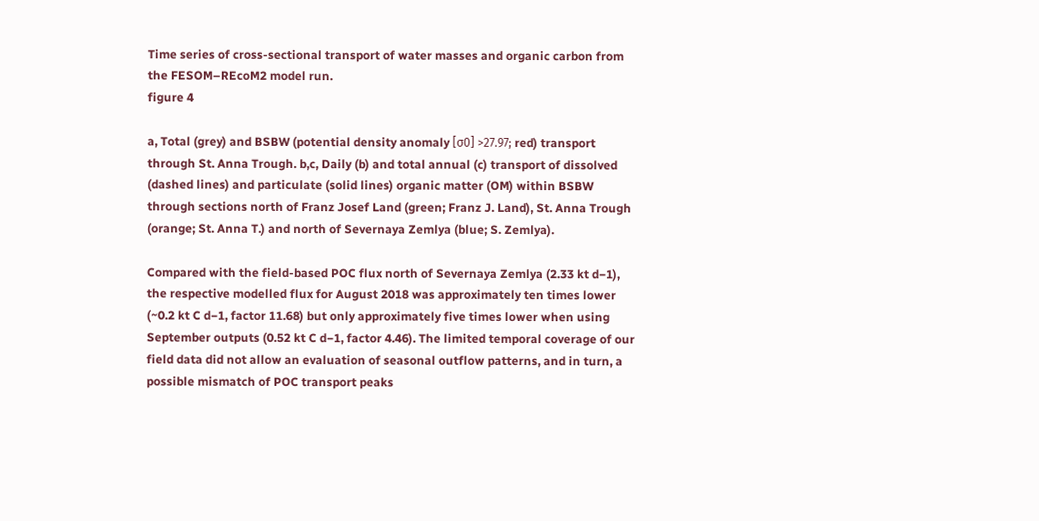Time series of cross-sectional transport of water masses and organic carbon from the FESOM–REcoM2 model run.
figure 4

a, Total (grey) and BSBW (potential density anomaly [σ0] >27.97; red) transport through St. Anna Trough. b,c, Daily (b) and total annual (c) transport of dissolved (dashed lines) and particulate (solid lines) organic matter (OM) within BSBW through sections north of Franz Josef Land (green; Franz J. Land), St. Anna Trough (orange; St. Anna T.) and north of Severnaya Zemlya (blue; S. Zemlya).

Compared with the field-based POC flux north of Severnaya Zemlya (2.33 kt d−1), the respective modelled flux for August 2018 was approximately ten times lower (~0.2 kt C d−1, factor 11.68) but only approximately five times lower when using September outputs (0.52 kt C d−1, factor 4.46). The limited temporal coverage of our field data did not allow an evaluation of seasonal outflow patterns, and in turn, a possible mismatch of POC transport peaks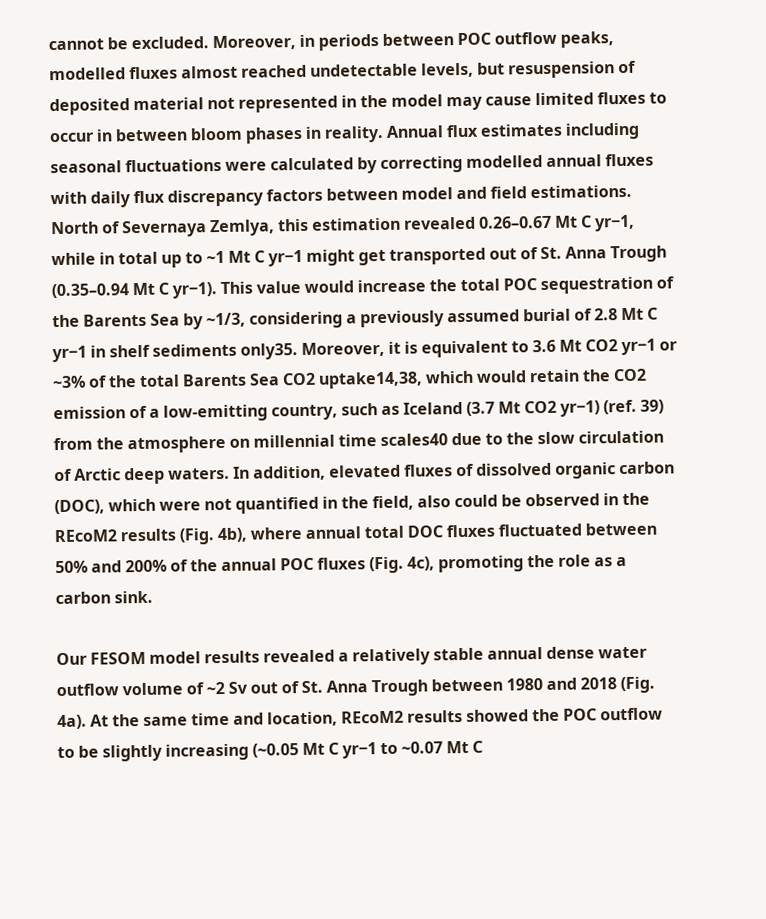cannot be excluded. Moreover, in periods between POC outflow peaks, modelled fluxes almost reached undetectable levels, but resuspension of deposited material not represented in the model may cause limited fluxes to occur in between bloom phases in reality. Annual flux estimates including seasonal fluctuations were calculated by correcting modelled annual fluxes with daily flux discrepancy factors between model and field estimations. North of Severnaya Zemlya, this estimation revealed 0.26–0.67 Mt C yr−1, while in total up to ~1 Mt C yr−1 might get transported out of St. Anna Trough (0.35–0.94 Mt C yr−1). This value would increase the total POC sequestration of the Barents Sea by ~1/3, considering a previously assumed burial of 2.8 Mt C yr−1 in shelf sediments only35. Moreover, it is equivalent to 3.6 Mt CO2 yr−1 or ~3% of the total Barents Sea CO2 uptake14,38, which would retain the CO2 emission of a low-emitting country, such as Iceland (3.7 Mt CO2 yr−1) (ref. 39) from the atmosphere on millennial time scales40 due to the slow circulation of Arctic deep waters. In addition, elevated fluxes of dissolved organic carbon (DOC), which were not quantified in the field, also could be observed in the REcoM2 results (Fig. 4b), where annual total DOC fluxes fluctuated between 50% and 200% of the annual POC fluxes (Fig. 4c), promoting the role as a carbon sink.

Our FESOM model results revealed a relatively stable annual dense water outflow volume of ~2 Sv out of St. Anna Trough between 1980 and 2018 (Fig. 4a). At the same time and location, REcoM2 results showed the POC outflow to be slightly increasing (~0.05 Mt C yr−1 to ~0.07 Mt C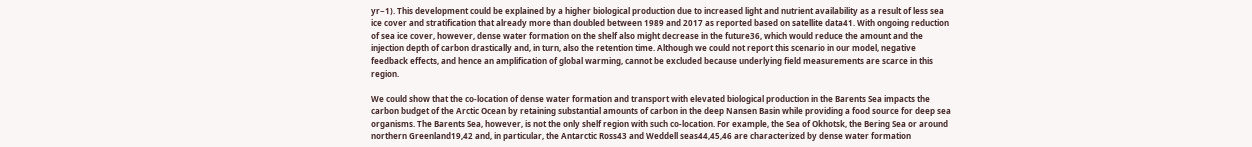yr−1). This development could be explained by a higher biological production due to increased light and nutrient availability as a result of less sea ice cover and stratification that already more than doubled between 1989 and 2017 as reported based on satellite data41. With ongoing reduction of sea ice cover, however, dense water formation on the shelf also might decrease in the future36, which would reduce the amount and the injection depth of carbon drastically and, in turn, also the retention time. Although we could not report this scenario in our model, negative feedback effects, and hence an amplification of global warming, cannot be excluded because underlying field measurements are scarce in this region.

We could show that the co-location of dense water formation and transport with elevated biological production in the Barents Sea impacts the carbon budget of the Arctic Ocean by retaining substantial amounts of carbon in the deep Nansen Basin while providing a food source for deep sea organisms. The Barents Sea, however, is not the only shelf region with such co-location. For example, the Sea of Okhotsk, the Bering Sea or around northern Greenland19,42 and, in particular, the Antarctic Ross43 and Weddell seas44,45,46 are characterized by dense water formation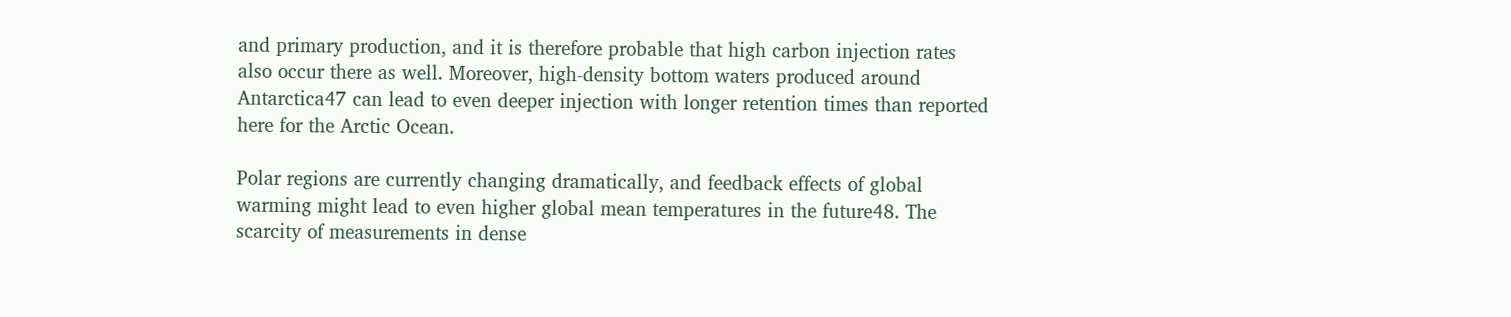and primary production, and it is therefore probable that high carbon injection rates also occur there as well. Moreover, high-density bottom waters produced around Antarctica47 can lead to even deeper injection with longer retention times than reported here for the Arctic Ocean.

Polar regions are currently changing dramatically, and feedback effects of global warming might lead to even higher global mean temperatures in the future48. The scarcity of measurements in dense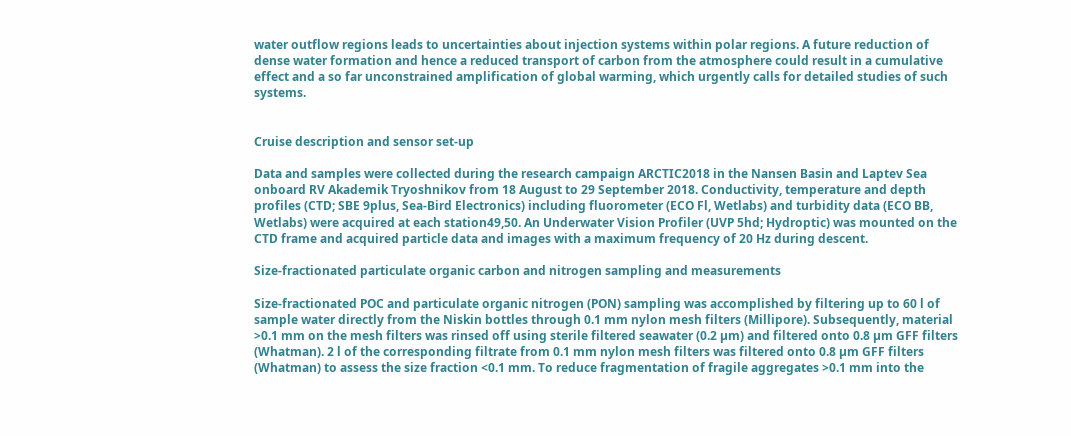water outflow regions leads to uncertainties about injection systems within polar regions. A future reduction of dense water formation and hence a reduced transport of carbon from the atmosphere could result in a cumulative effect and a so far unconstrained amplification of global warming, which urgently calls for detailed studies of such systems.


Cruise description and sensor set-up

Data and samples were collected during the research campaign ARCTIC2018 in the Nansen Basin and Laptev Sea onboard RV Akademik Tryoshnikov from 18 August to 29 September 2018. Conductivity, temperature and depth profiles (CTD; SBE 9plus, Sea-Bird Electronics) including fluorometer (ECO Fl, Wetlabs) and turbidity data (ECO BB, Wetlabs) were acquired at each station49,50. An Underwater Vision Profiler (UVP 5hd; Hydroptic) was mounted on the CTD frame and acquired particle data and images with a maximum frequency of 20 Hz during descent.

Size-fractionated particulate organic carbon and nitrogen sampling and measurements

Size-fractionated POC and particulate organic nitrogen (PON) sampling was accomplished by filtering up to 60 l of sample water directly from the Niskin bottles through 0.1 mm nylon mesh filters (Millipore). Subsequently, material >0.1 mm on the mesh filters was rinsed off using sterile filtered seawater (0.2 µm) and filtered onto 0.8 µm GFF filters (Whatman). 2 l of the corresponding filtrate from 0.1 mm nylon mesh filters was filtered onto 0.8 µm GFF filters (Whatman) to assess the size fraction <0.1 mm. To reduce fragmentation of fragile aggregates >0.1 mm into the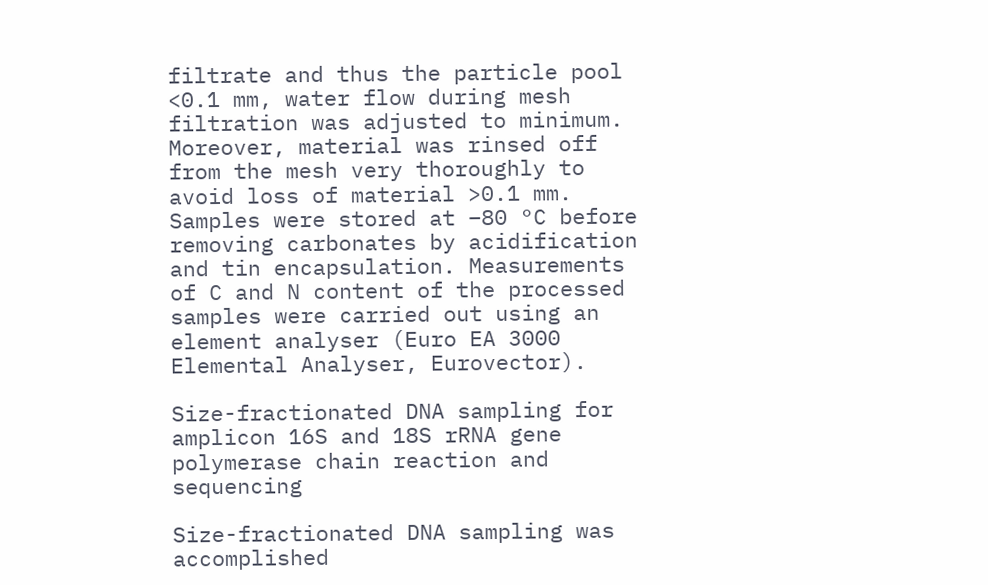filtrate and thus the particle pool <0.1 mm, water flow during mesh filtration was adjusted to minimum. Moreover, material was rinsed off from the mesh very thoroughly to avoid loss of material >0.1 mm. Samples were stored at −80 °C before removing carbonates by acidification and tin encapsulation. Measurements of C and N content of the processed samples were carried out using an element analyser (Euro EA 3000 Elemental Analyser, Eurovector).

Size-fractionated DNA sampling for amplicon 16S and 18S rRNA gene polymerase chain reaction and sequencing

Size-fractionated DNA sampling was accomplished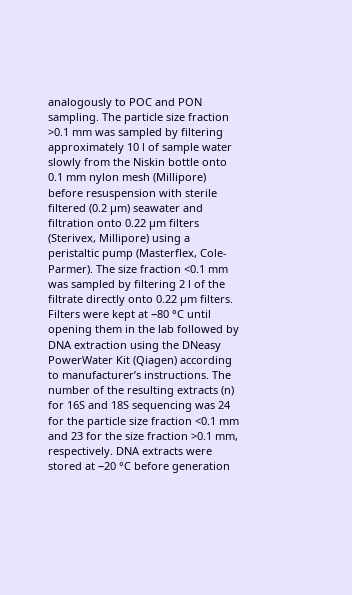analogously to POC and PON sampling. The particle size fraction >0.1 mm was sampled by filtering approximately 10 l of sample water slowly from the Niskin bottle onto 0.1 mm nylon mesh (Millipore) before resuspension with sterile filtered (0.2 µm) seawater and filtration onto 0.22 µm filters (Sterivex, Millipore) using a peristaltic pump (Masterflex, Cole-Parmer). The size fraction <0.1 mm was sampled by filtering 2 l of the filtrate directly onto 0.22 µm filters. Filters were kept at −80 °C until opening them in the lab followed by DNA extraction using the DNeasy PowerWater Kit (Qiagen) according to manufacturer’s instructions. The number of the resulting extracts (n) for 16S and 18S sequencing was 24 for the particle size fraction <0.1 mm and 23 for the size fraction >0.1 mm, respectively. DNA extracts were stored at −20 °C before generation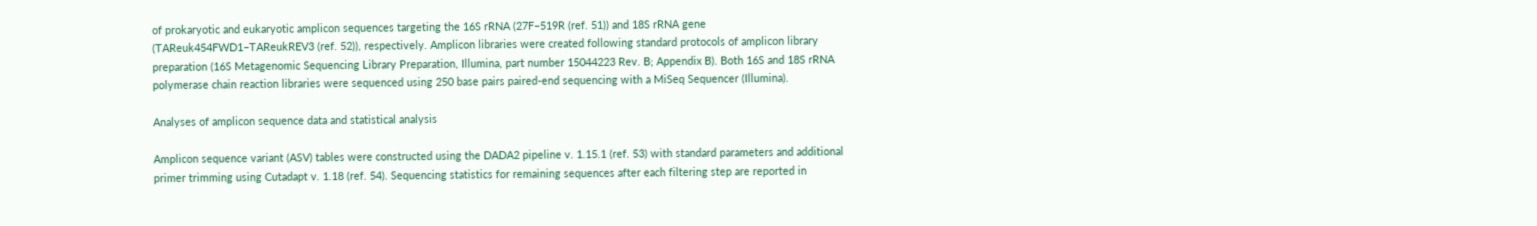of prokaryotic and eukaryotic amplicon sequences targeting the 16S rRNA (27F–519R (ref. 51)) and 18S rRNA gene (TAReuk454FWD1–TAReukREV3 (ref. 52)), respectively. Amplicon libraries were created following standard protocols of amplicon library preparation (16S Metagenomic Sequencing Library Preparation, Illumina, part number 15044223 Rev. B; Appendix B). Both 16S and 18S rRNA polymerase chain reaction libraries were sequenced using 250 base pairs paired-end sequencing with a MiSeq Sequencer (Illumina).

Analyses of amplicon sequence data and statistical analysis

Amplicon sequence variant (ASV) tables were constructed using the DADA2 pipeline v. 1.15.1 (ref. 53) with standard parameters and additional primer trimming using Cutadapt v. 1.18 (ref. 54). Sequencing statistics for remaining sequences after each filtering step are reported in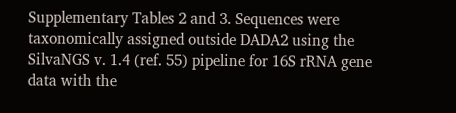Supplementary Tables 2 and 3. Sequences were taxonomically assigned outside DADA2 using the SilvaNGS v. 1.4 (ref. 55) pipeline for 16S rRNA gene data with the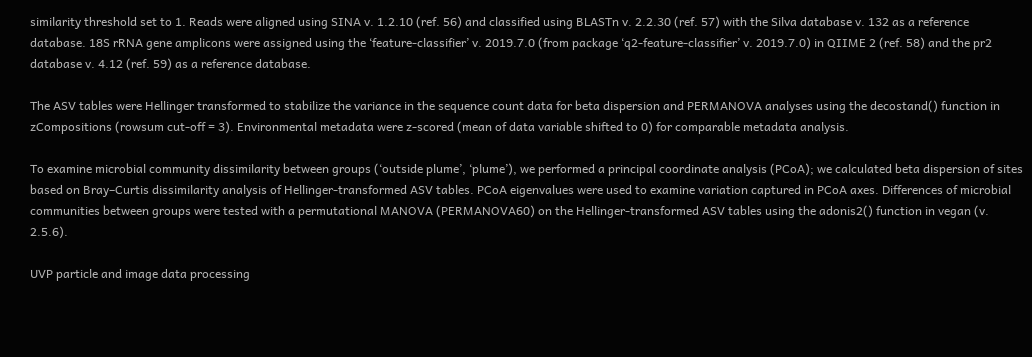similarity threshold set to 1. Reads were aligned using SINA v. 1.2.10 (ref. 56) and classified using BLASTn v. 2.2.30 (ref. 57) with the Silva database v. 132 as a reference database. 18S rRNA gene amplicons were assigned using the ‘feature-classifier’ v. 2019.7.0 (from package ‘q2-feature-classifier’ v. 2019.7.0) in QIIME 2 (ref. 58) and the pr2 database v. 4.12 (ref. 59) as a reference database.

The ASV tables were Hellinger transformed to stabilize the variance in the sequence count data for beta dispersion and PERMANOVA analyses using the decostand() function in zCompositions (rowsum cut-off = 3). Environmental metadata were z-scored (mean of data variable shifted to 0) for comparable metadata analysis.

To examine microbial community dissimilarity between groups (‘outside plume’, ‘plume’), we performed a principal coordinate analysis (PCoA); we calculated beta dispersion of sites based on Bray–Curtis dissimilarity analysis of Hellinger-transformed ASV tables. PCoA eigenvalues were used to examine variation captured in PCoA axes. Differences of microbial communities between groups were tested with a permutational MANOVA (PERMANOVA60) on the Hellinger-transformed ASV tables using the adonis2() function in vegan (v. 2.5.6).

UVP particle and image data processing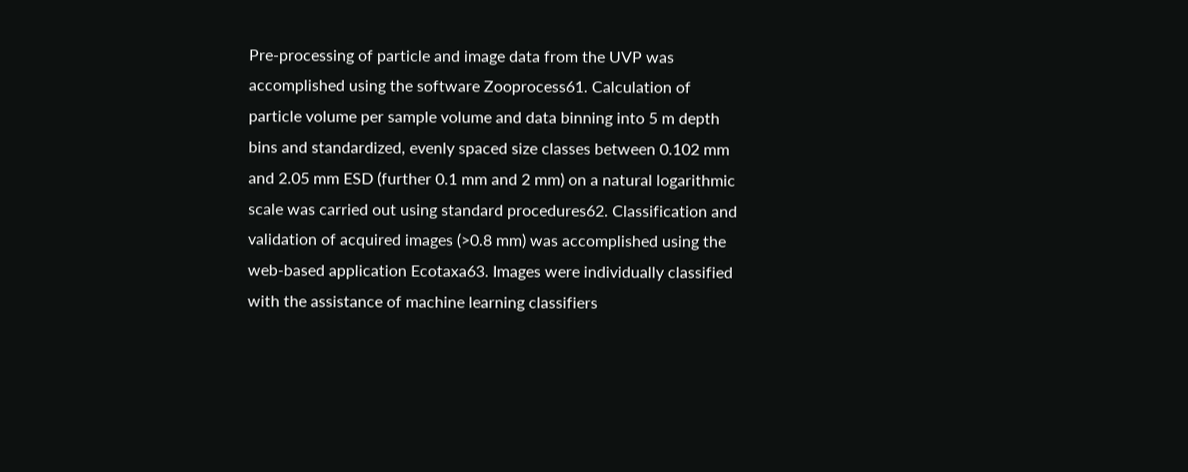Pre-processing of particle and image data from the UVP was accomplished using the software Zooprocess61. Calculation of particle volume per sample volume and data binning into 5 m depth bins and standardized, evenly spaced size classes between 0.102 mm and 2.05 mm ESD (further 0.1 mm and 2 mm) on a natural logarithmic scale was carried out using standard procedures62. Classification and validation of acquired images (>0.8 mm) was accomplished using the web-based application Ecotaxa63. Images were individually classified with the assistance of machine learning classifiers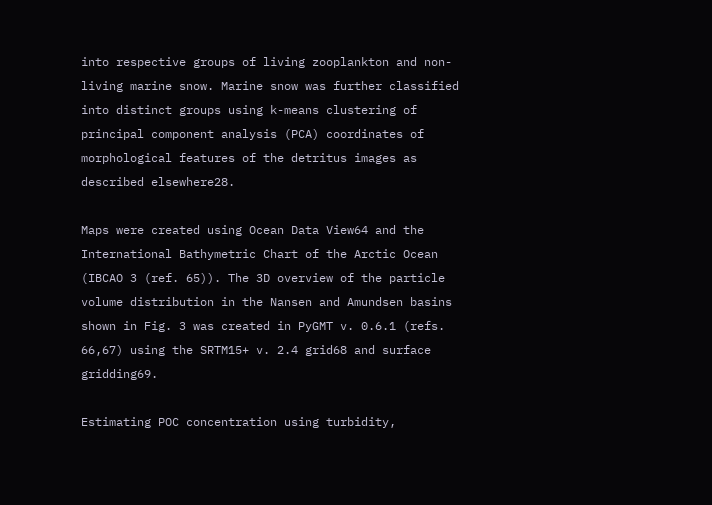into respective groups of living zooplankton and non-living marine snow. Marine snow was further classified into distinct groups using k-means clustering of principal component analysis (PCA) coordinates of morphological features of the detritus images as described elsewhere28.

Maps were created using Ocean Data View64 and the International Bathymetric Chart of the Arctic Ocean (IBCAO 3 (ref. 65)). The 3D overview of the particle volume distribution in the Nansen and Amundsen basins shown in Fig. 3 was created in PyGMT v. 0.6.1 (refs. 66,67) using the SRTM15+ v. 2.4 grid68 and surface gridding69.

Estimating POC concentration using turbidity,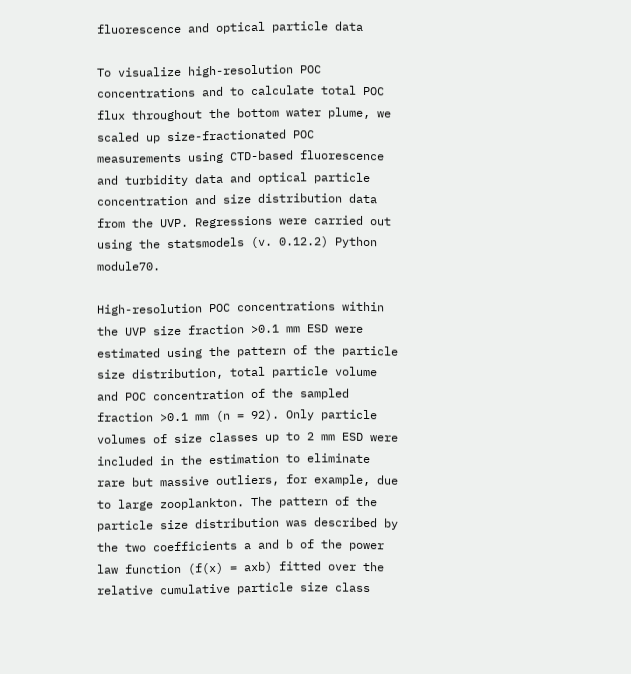fluorescence and optical particle data

To visualize high-resolution POC concentrations and to calculate total POC flux throughout the bottom water plume, we scaled up size-fractionated POC measurements using CTD-based fluorescence and turbidity data and optical particle concentration and size distribution data from the UVP. Regressions were carried out using the statsmodels (v. 0.12.2) Python module70.

High-resolution POC concentrations within the UVP size fraction >0.1 mm ESD were estimated using the pattern of the particle size distribution, total particle volume and POC concentration of the sampled fraction >0.1 mm (n = 92). Only particle volumes of size classes up to 2 mm ESD were included in the estimation to eliminate rare but massive outliers, for example, due to large zooplankton. The pattern of the particle size distribution was described by the two coefficients a and b of the power law function (f(x) = axb) fitted over the relative cumulative particle size class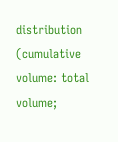distribution (cumulative volume: total volume;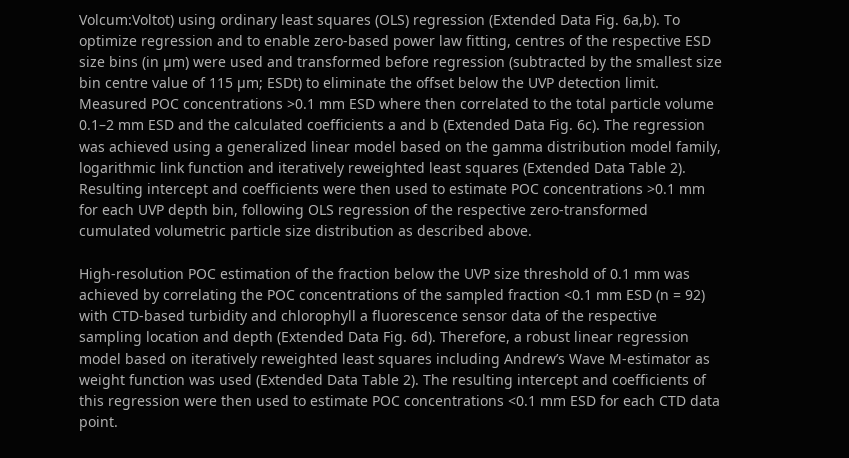Volcum:Voltot) using ordinary least squares (OLS) regression (Extended Data Fig. 6a,b). To optimize regression and to enable zero-based power law fitting, centres of the respective ESD size bins (in µm) were used and transformed before regression (subtracted by the smallest size bin centre value of 115 µm; ESDt) to eliminate the offset below the UVP detection limit. Measured POC concentrations >0.1 mm ESD where then correlated to the total particle volume 0.1–2 mm ESD and the calculated coefficients a and b (Extended Data Fig. 6c). The regression was achieved using a generalized linear model based on the gamma distribution model family, logarithmic link function and iteratively reweighted least squares (Extended Data Table 2). Resulting intercept and coefficients were then used to estimate POC concentrations >0.1 mm for each UVP depth bin, following OLS regression of the respective zero-transformed cumulated volumetric particle size distribution as described above.

High-resolution POC estimation of the fraction below the UVP size threshold of 0.1 mm was achieved by correlating the POC concentrations of the sampled fraction <0.1 mm ESD (n = 92) with CTD-based turbidity and chlorophyll a fluorescence sensor data of the respective sampling location and depth (Extended Data Fig. 6d). Therefore, a robust linear regression model based on iteratively reweighted least squares including Andrewʼs Wave M-estimator as weight function was used (Extended Data Table 2). The resulting intercept and coefficients of this regression were then used to estimate POC concentrations <0.1 mm ESD for each CTD data point.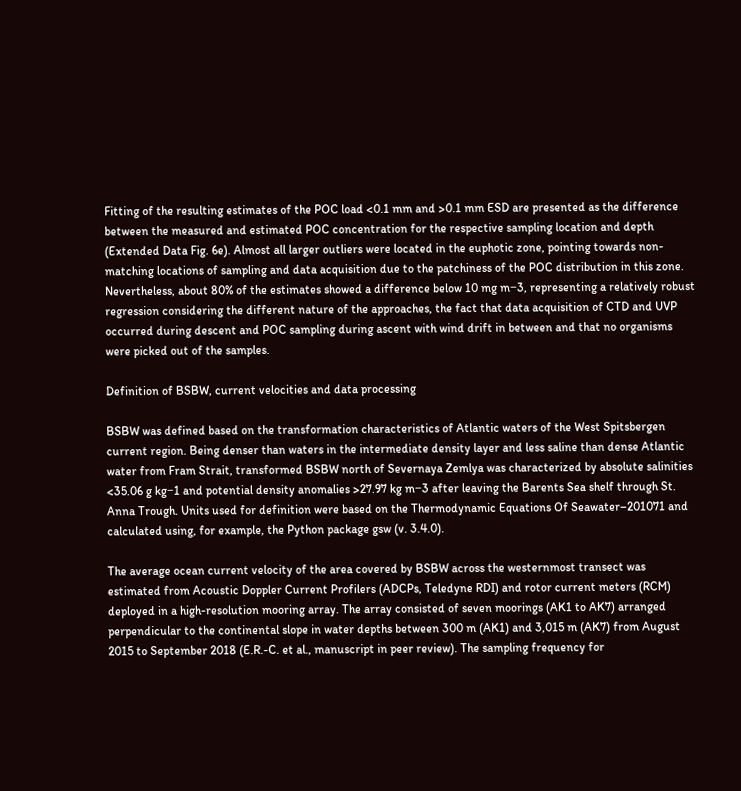Fitting of the resulting estimates of the POC load <0.1 mm and >0.1 mm ESD are presented as the difference between the measured and estimated POC concentration for the respective sampling location and depth (Extended Data Fig. 6e). Almost all larger outliers were located in the euphotic zone, pointing towards non-matching locations of sampling and data acquisition due to the patchiness of the POC distribution in this zone. Nevertheless, about 80% of the estimates showed a difference below 10 mg m−3, representing a relatively robust regression considering the different nature of the approaches, the fact that data acquisition of CTD and UVP occurred during descent and POC sampling during ascent with wind drift in between and that no organisms were picked out of the samples.

Definition of BSBW, current velocities and data processing

BSBW was defined based on the transformation characteristics of Atlantic waters of the West Spitsbergen current region. Being denser than waters in the intermediate density layer and less saline than dense Atlantic water from Fram Strait, transformed BSBW north of Severnaya Zemlya was characterized by absolute salinities <35.06 g kg−1 and potential density anomalies >27.97 kg m−3 after leaving the Barents Sea shelf through St. Anna Trough. Units used for definition were based on the Thermodynamic Equations Of Seawater–201071 and calculated using, for example, the Python package gsw (v. 3.4.0).

The average ocean current velocity of the area covered by BSBW across the westernmost transect was estimated from Acoustic Doppler Current Profilers (ADCPs, Teledyne RDI) and rotor current meters (RCM) deployed in a high-resolution mooring array. The array consisted of seven moorings (AK1 to AK7) arranged perpendicular to the continental slope in water depths between 300 m (AK1) and 3,015 m (AK7) from August 2015 to September 2018 (E.R.-C. et al., manuscript in peer review). The sampling frequency for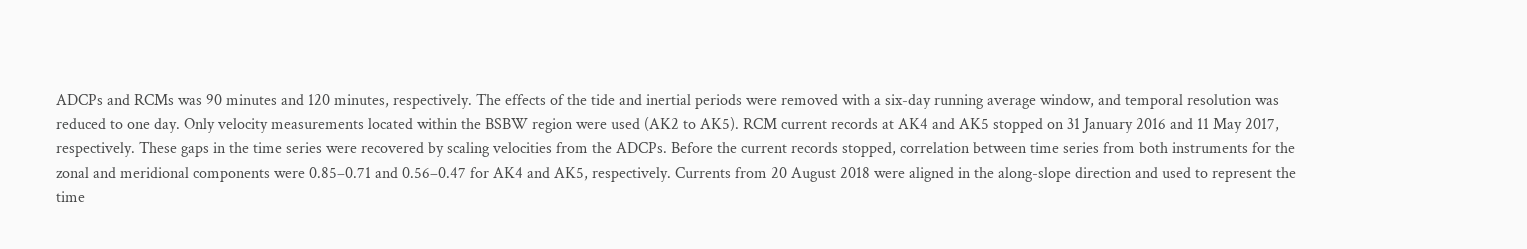ADCPs and RCMs was 90 minutes and 120 minutes, respectively. The effects of the tide and inertial periods were removed with a six-day running average window, and temporal resolution was reduced to one day. Only velocity measurements located within the BSBW region were used (AK2 to AK5). RCM current records at AK4 and AK5 stopped on 31 January 2016 and 11 May 2017, respectively. These gaps in the time series were recovered by scaling velocities from the ADCPs. Before the current records stopped, correlation between time series from both instruments for the zonal and meridional components were 0.85–0.71 and 0.56–0.47 for AK4 and AK5, respectively. Currents from 20 August 2018 were aligned in the along-slope direction and used to represent the time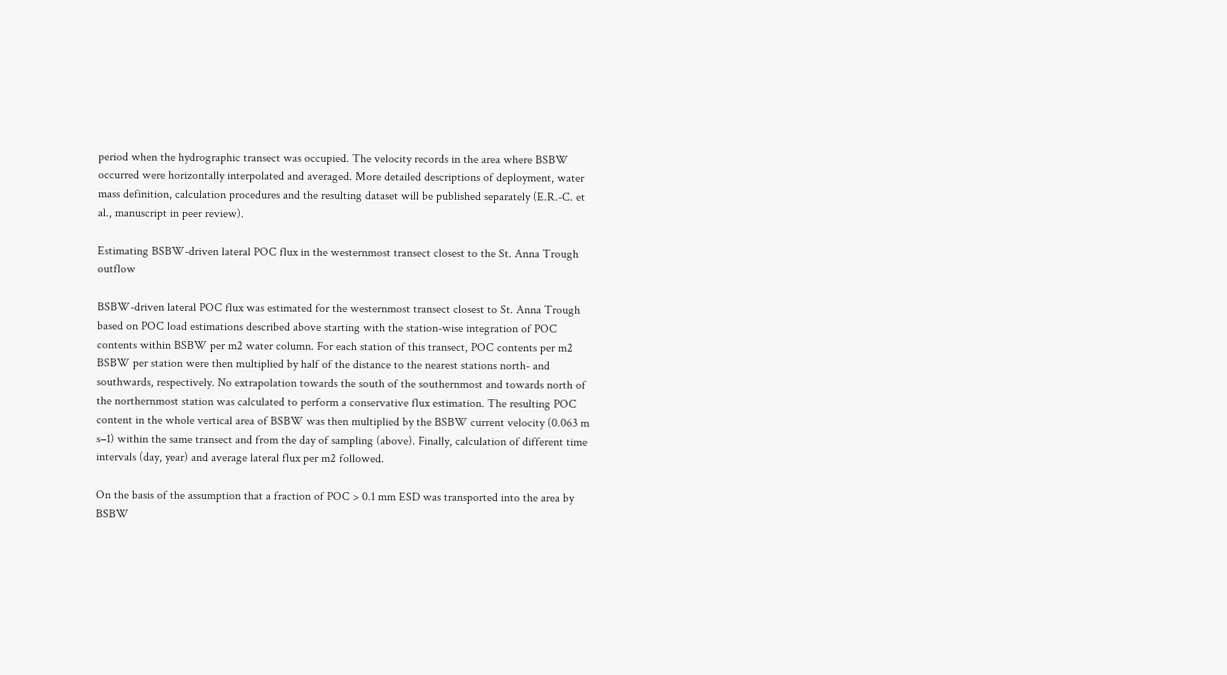period when the hydrographic transect was occupied. The velocity records in the area where BSBW occurred were horizontally interpolated and averaged. More detailed descriptions of deployment, water mass definition, calculation procedures and the resulting dataset will be published separately (E.R.-C. et al., manuscript in peer review).

Estimating BSBW-driven lateral POC flux in the westernmost transect closest to the St. Anna Trough outflow

BSBW-driven lateral POC flux was estimated for the westernmost transect closest to St. Anna Trough based on POC load estimations described above starting with the station-wise integration of POC contents within BSBW per m2 water column. For each station of this transect, POC contents per m2 BSBW per station were then multiplied by half of the distance to the nearest stations north- and southwards, respectively. No extrapolation towards the south of the southernmost and towards north of the northernmost station was calculated to perform a conservative flux estimation. The resulting POC content in the whole vertical area of BSBW was then multiplied by the BSBW current velocity (0.063 m s−1) within the same transect and from the day of sampling (above). Finally, calculation of different time intervals (day, year) and average lateral flux per m2 followed.

On the basis of the assumption that a fraction of POC > 0.1 mm ESD was transported into the area by BSBW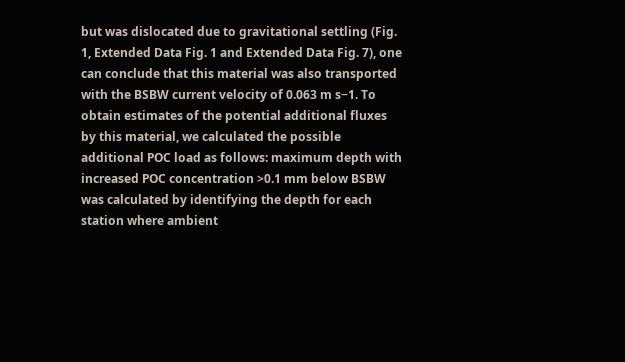but was dislocated due to gravitational settling (Fig. 1, Extended Data Fig. 1 and Extended Data Fig. 7), one can conclude that this material was also transported with the BSBW current velocity of 0.063 m s−1. To obtain estimates of the potential additional fluxes by this material, we calculated the possible additional POC load as follows: maximum depth with increased POC concentration >0.1 mm below BSBW was calculated by identifying the depth for each station where ambient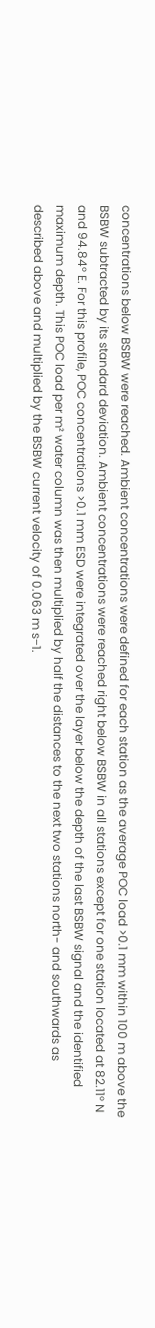concentrations below BSBW were reached. Ambient concentrations were defined for each station as the average POC load >0.1 mm within 100 m above the BSBW subtracted by its standard deviation. Ambient concentrations were reached right below BSBW in all stations except for one station located at 82.11° N and 94.84° E. For this profile, POC concentrations >0.1 mm ESD were integrated over the layer below the depth of the last BSBW signal and the identified maximum depth. This POC load per m² water column was then multiplied by half the distances to the next two stations north- and southwards as described above and multiplied by the BSBW current velocity of 0.063 m s−1.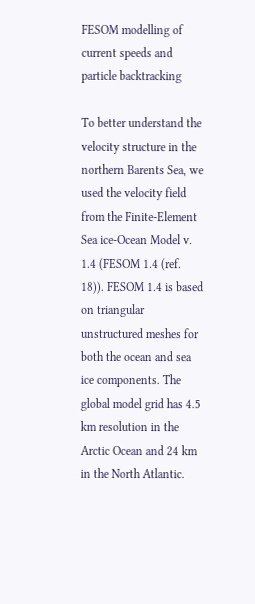FESOM modelling of current speeds and particle backtracking

To better understand the velocity structure in the northern Barents Sea, we used the velocity field from the Finite-Element Sea ice-Ocean Model v. 1.4 (FESOM 1.4 (ref. 18)). FESOM 1.4 is based on triangular unstructured meshes for both the ocean and sea ice components. The global model grid has 4.5 km resolution in the Arctic Ocean and 24 km in the North Atlantic.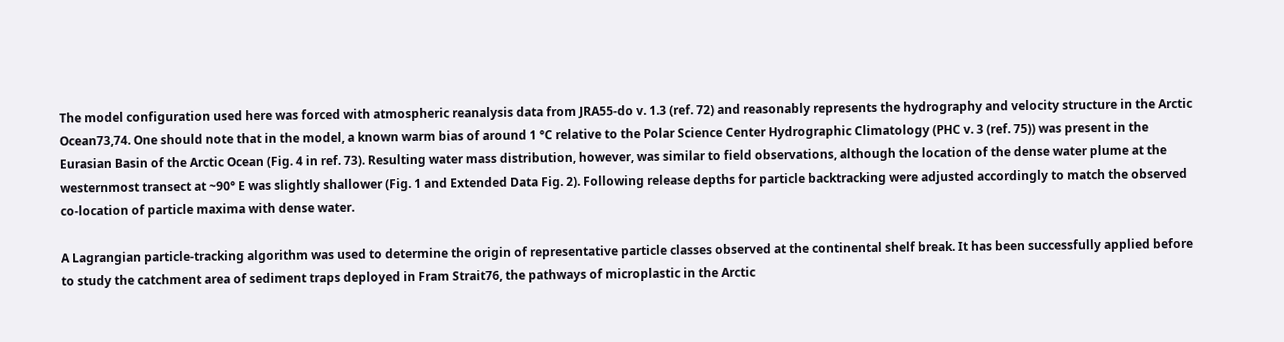The model configuration used here was forced with atmospheric reanalysis data from JRA55-do v. 1.3 (ref. 72) and reasonably represents the hydrography and velocity structure in the Arctic Ocean73,74. One should note that in the model, a known warm bias of around 1 °C relative to the Polar Science Center Hydrographic Climatology (PHC v. 3 (ref. 75)) was present in the Eurasian Basin of the Arctic Ocean (Fig. 4 in ref. 73). Resulting water mass distribution, however, was similar to field observations, although the location of the dense water plume at the westernmost transect at ~90° E was slightly shallower (Fig. 1 and Extended Data Fig. 2). Following release depths for particle backtracking were adjusted accordingly to match the observed co-location of particle maxima with dense water.

A Lagrangian particle-tracking algorithm was used to determine the origin of representative particle classes observed at the continental shelf break. It has been successfully applied before to study the catchment area of sediment traps deployed in Fram Strait76, the pathways of microplastic in the Arctic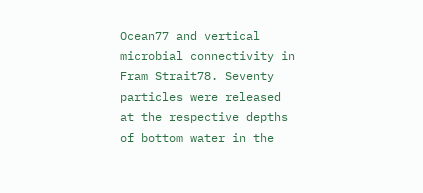Ocean77 and vertical microbial connectivity in Fram Strait78. Seventy particles were released at the respective depths of bottom water in the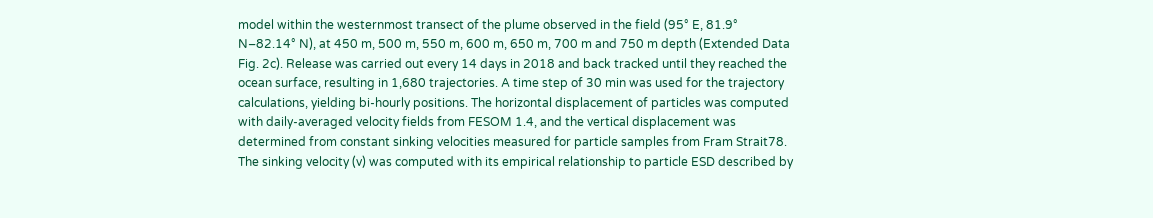model within the westernmost transect of the plume observed in the field (95° E, 81.9° N–82.14° N), at 450 m, 500 m, 550 m, 600 m, 650 m, 700 m and 750 m depth (Extended Data Fig. 2c). Release was carried out every 14 days in 2018 and back tracked until they reached the ocean surface, resulting in 1,680 trajectories. A time step of 30 min was used for the trajectory calculations, yielding bi-hourly positions. The horizontal displacement of particles was computed with daily-averaged velocity fields from FESOM 1.4, and the vertical displacement was determined from constant sinking velocities measured for particle samples from Fram Strait78. The sinking velocity (v) was computed with its empirical relationship to particle ESD described by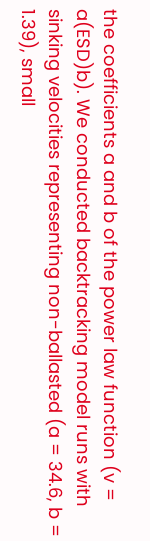the coefficients a and b of the power law function (v = a(ESD)b). We conducted backtracking model runs with sinking velocities representing non-ballasted (a = 34.6, b = 1.39), small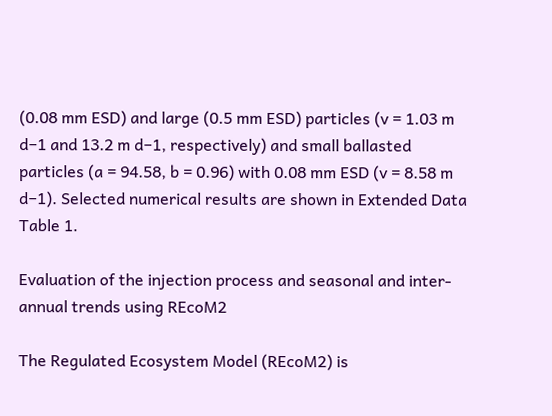(0.08 mm ESD) and large (0.5 mm ESD) particles (v = 1.03 m d−1 and 13.2 m d−1, respectively) and small ballasted particles (a = 94.58, b = 0.96) with 0.08 mm ESD (v = 8.58 m d−1). Selected numerical results are shown in Extended Data Table 1.

Evaluation of the injection process and seasonal and inter-annual trends using REcoM2

The Regulated Ecosystem Model (REcoM2) is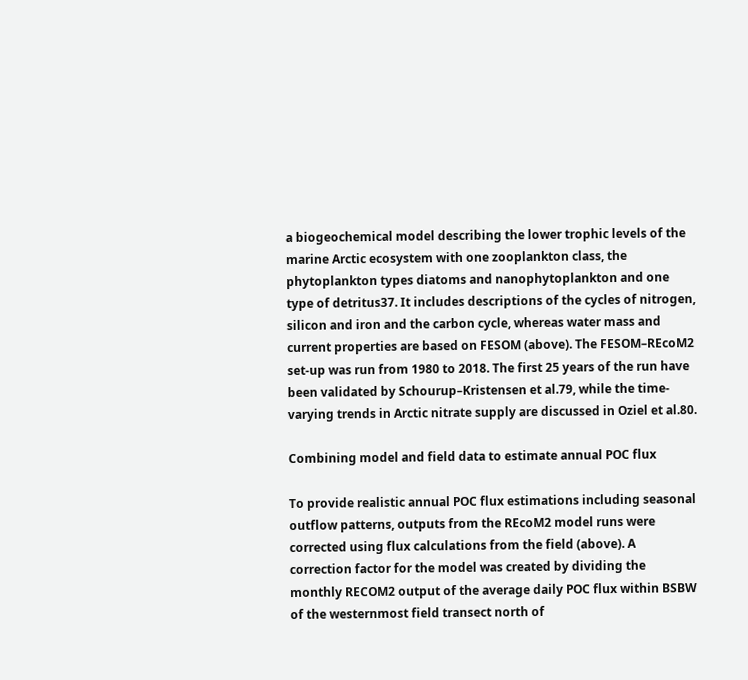a biogeochemical model describing the lower trophic levels of the marine Arctic ecosystem with one zooplankton class, the phytoplankton types diatoms and nanophytoplankton and one type of detritus37. It includes descriptions of the cycles of nitrogen, silicon and iron and the carbon cycle, whereas water mass and current properties are based on FESOM (above). The FESOM–REcoM2 set-up was run from 1980 to 2018. The first 25 years of the run have been validated by Schourup–Kristensen et al.79, while the time-varying trends in Arctic nitrate supply are discussed in Oziel et al.80.

Combining model and field data to estimate annual POC flux

To provide realistic annual POC flux estimations including seasonal outflow patterns, outputs from the REcoM2 model runs were corrected using flux calculations from the field (above). A correction factor for the model was created by dividing the monthly RECOM2 output of the average daily POC flux within BSBW of the westernmost field transect north of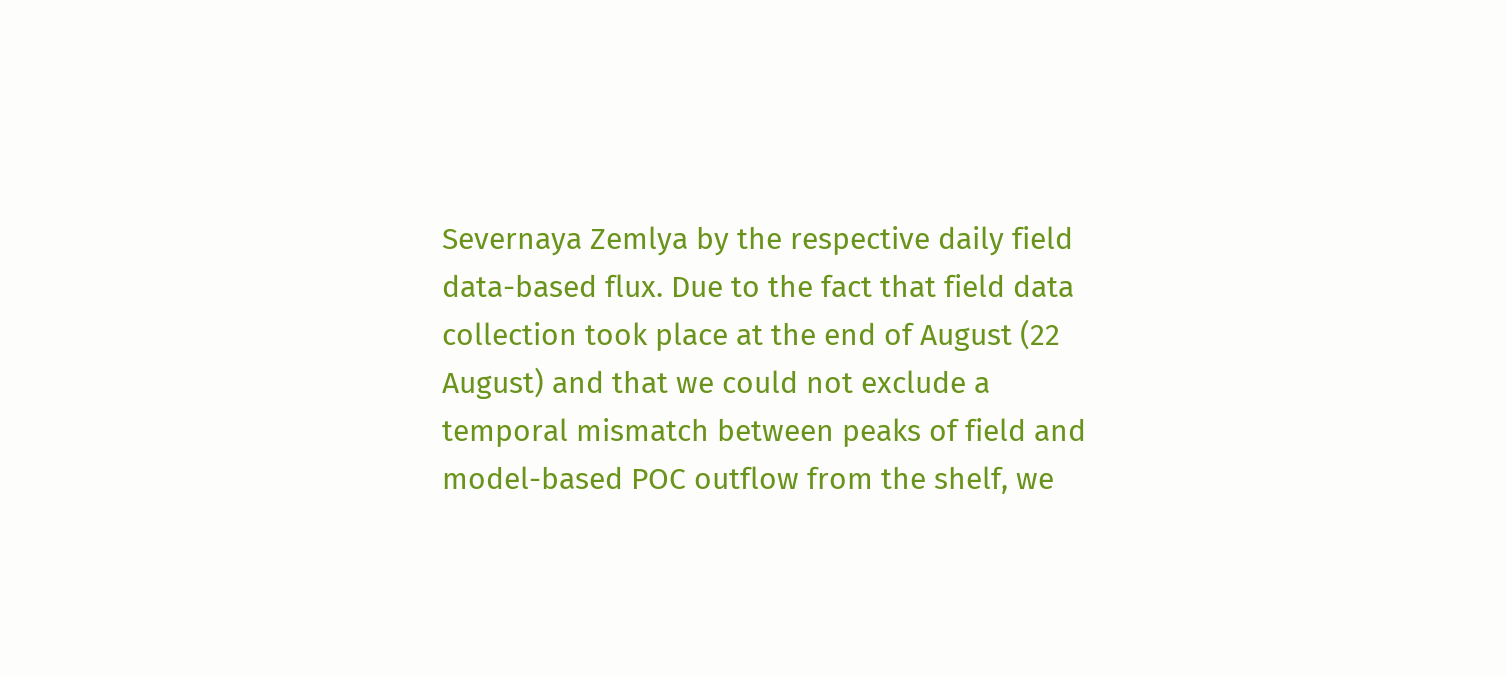Severnaya Zemlya by the respective daily field data-based flux. Due to the fact that field data collection took place at the end of August (22 August) and that we could not exclude a temporal mismatch between peaks of field and model-based POC outflow from the shelf, we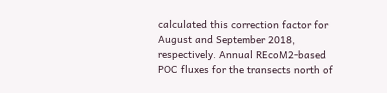calculated this correction factor for August and September 2018, respectively. Annual REcoM2-based POC fluxes for the transects north of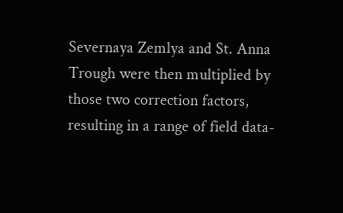Severnaya Zemlya and St. Anna Trough were then multiplied by those two correction factors, resulting in a range of field data-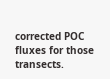corrected POC fluxes for those transects.